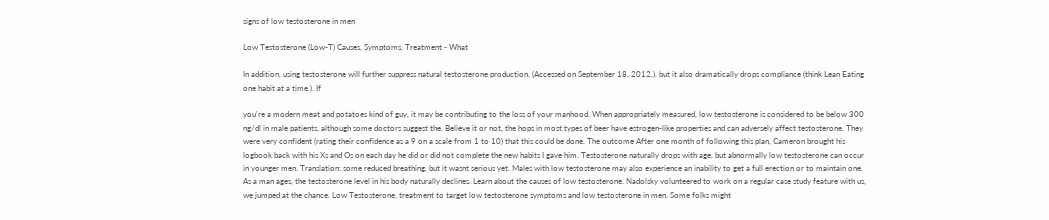signs of low testosterone in men

Low Testosterone (Low-T) Causes, Symptoms, Treatment - What

In addition, using testosterone will further suppress natural testosterone production. (Accessed on September 18, 2012.). but it also dramatically drops compliance (think Lean Eating one habit at a time.). If

you're a modern meat and potatoes kind of guy, it may be contributing to the loss of your manhood. When appropriately measured, low testosterone is considered to be below 300 ng/dl in male patients, although some doctors suggest the. Believe it or not, the hops in most types of beer have estrogen-like properties and can adversely affect testosterone. They were very confident (rating their confidence as a 9 on a scale from 1 to 10) that this could be done. The outcome After one month of following this plan, Cameron brought his logbook back with his Xs and Os on each day he did or did not complete the new habits I gave him. Testosterone naturally drops with age, but abnormally low testosterone can occur in younger men. Translation: some reduced breathing, but it wasnt serious yet. Males with low testosterone may also experience an inability to get a full erection or to maintain one. As a man ages, the testosterone level in his body naturally declines. Learn about the causes of low testosterone. Nadolsky volunteered to work on a regular case study feature with us, we jumped at the chance. Low Testosterone, treatment to target low testosterone symptoms and low testosterone in men. Some folks might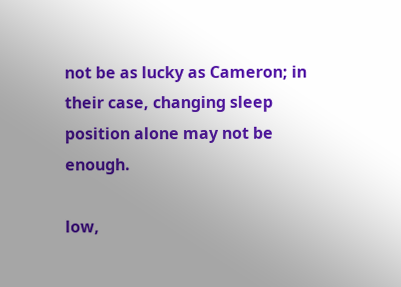not be as lucky as Cameron; in their case, changing sleep position alone may not be enough.

low,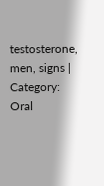testosterone, men, signs | Category: Oral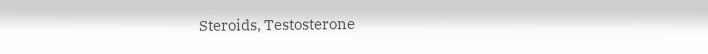Steroids, Testosterone